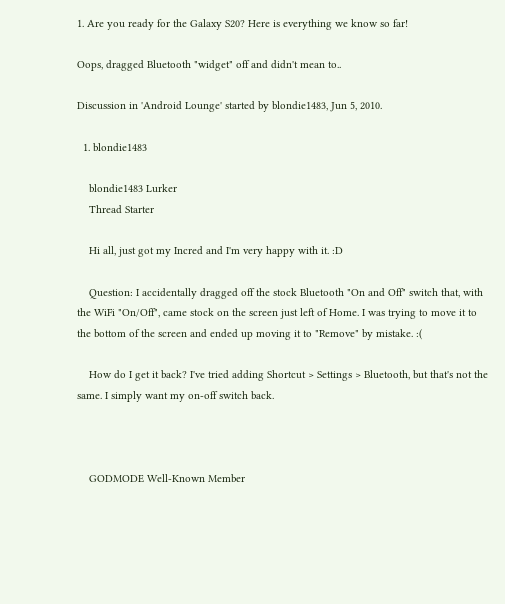1. Are you ready for the Galaxy S20? Here is everything we know so far!

Oops, dragged Bluetooth "widget" off and didn't mean to..

Discussion in 'Android Lounge' started by blondie1483, Jun 5, 2010.

  1. blondie1483

    blondie1483 Lurker
    Thread Starter

    Hi all, just got my Incred and I'm very happy with it. :D

    Question: I accidentally dragged off the stock Bluetooth "On and Off" switch that, with the WiFi "On/Off", came stock on the screen just left of Home. I was trying to move it to the bottom of the screen and ended up moving it to "Remove" by mistake. :(

    How do I get it back? I've tried adding Shortcut > Settings > Bluetooth, but that's not the same. I simply want my on-off switch back.



    GODMODE Well-Known Member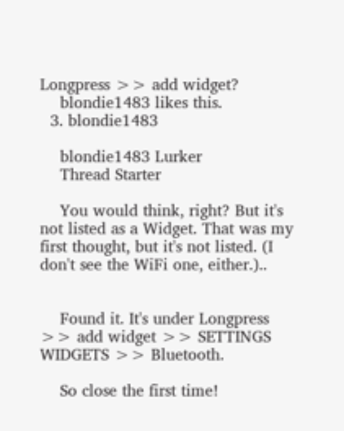Longpress >> add widget?
    blondie1483 likes this.
  3. blondie1483

    blondie1483 Lurker
    Thread Starter

    You would think, right? But it's not listed as a Widget. That was my first thought, but it's not listed. (I don't see the WiFi one, either.)..


    Found it. It's under Longpress >> add widget >> SETTINGS WIDGETS >> Bluetooth.

    So close the first time!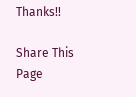Thanks!!

Share This Page